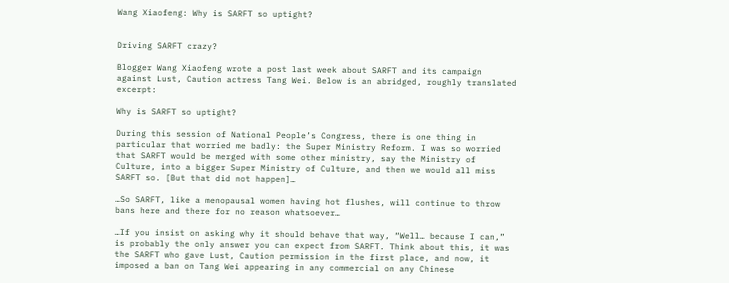Wang Xiaofeng: Why is SARFT so uptight?


Driving SARFT crazy?

Blogger Wang Xiaofeng wrote a post last week about SARFT and its campaign against Lust, Caution actress Tang Wei. Below is an abridged, roughly translated excerpt:

Why is SARFT so uptight?

During this session of National People’s Congress, there is one thing in particular that worried me badly: the Super Ministry Reform. I was so worried that SARFT would be merged with some other ministry, say the Ministry of Culture, into a bigger Super Ministry of Culture, and then we would all miss SARFT so. [But that did not happen]…

…So SARFT, like a menopausal women having hot flushes, will continue to throw bans here and there for no reason whatsoever…

…If you insist on asking why it should behave that way, “Well… because I can,” is probably the only answer you can expect from SARFT. Think about this, it was the SARFT who gave Lust, Caution permission in the first place, and now, it imposed a ban on Tang Wei appearing in any commercial on any Chinese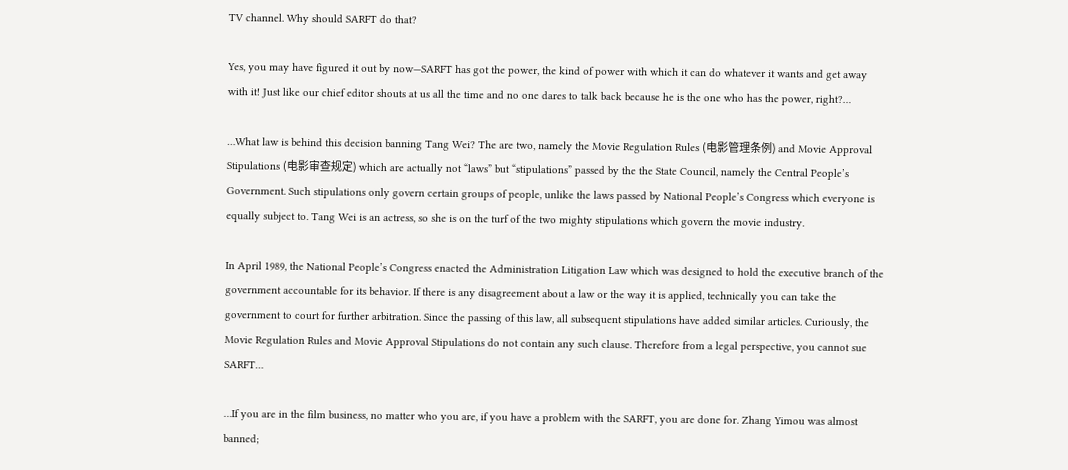TV channel. Why should SARFT do that?

Yes, you may have figured it out by now—SARFT has got the power, the kind of power with which it can do whatever it wants and get away with it! Just like our chief editor shouts at us all the time and no one dares to talk back because he is the one who has the power, right?…

…What law is behind this decision banning Tang Wei? The are two, namely the Movie Regulation Rules (电影管理条例) and Movie Approval Stipulations (电影审查规定) which are actually not “laws” but “stipulations” passed by the the State Council, namely the Central People’s Government. Such stipulations only govern certain groups of people, unlike the laws passed by National People’s Congress which everyone is equally subject to. Tang Wei is an actress, so she is on the turf of the two mighty stipulations which govern the movie industry.

In April 1989, the National People’s Congress enacted the Administration Litigation Law which was designed to hold the executive branch of the government accountable for its behavior. If there is any disagreement about a law or the way it is applied, technically you can take the government to court for further arbitration. Since the passing of this law, all subsequent stipulations have added similar articles. Curiously, the Movie Regulation Rules and Movie Approval Stipulations do not contain any such clause. Therefore from a legal perspective, you cannot sue SARFT…

…If you are in the film business, no matter who you are, if you have a problem with the SARFT, you are done for. Zhang Yimou was almost banned;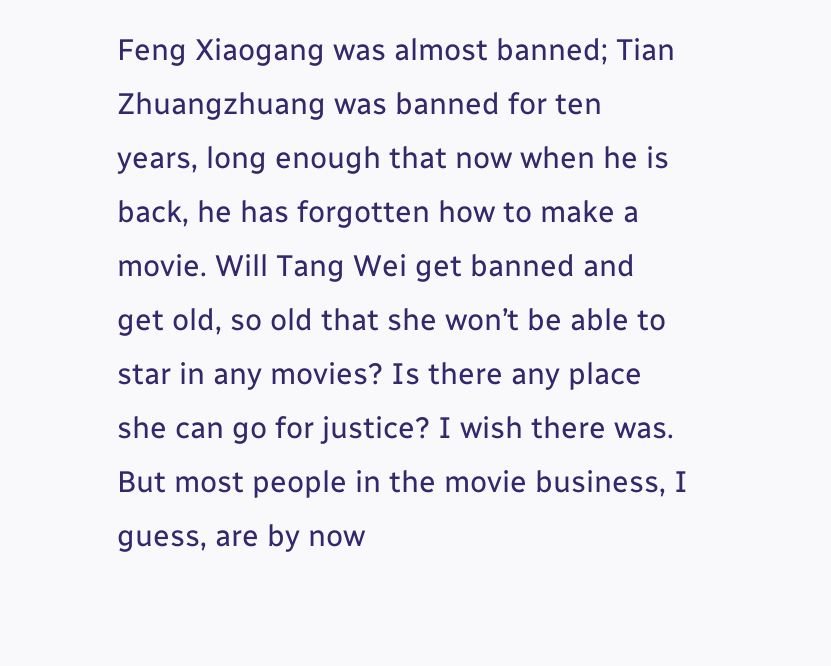Feng Xiaogang was almost banned; Tian Zhuangzhuang was banned for ten years, long enough that now when he is back, he has forgotten how to make a movie. Will Tang Wei get banned and get old, so old that she won’t be able to star in any movies? Is there any place she can go for justice? I wish there was. But most people in the movie business, I guess, are by now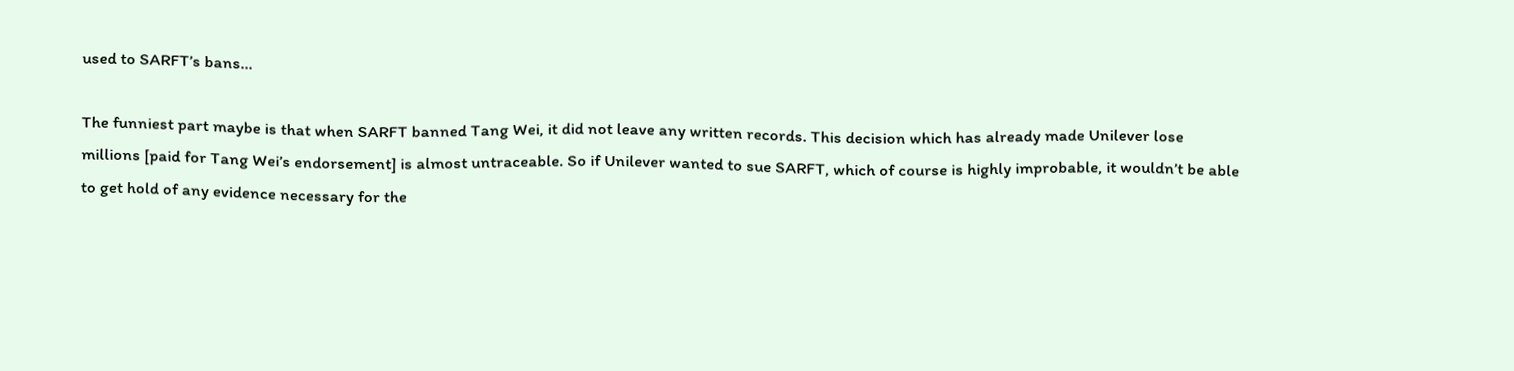used to SARFT’s bans…

The funniest part maybe is that when SARFT banned Tang Wei, it did not leave any written records. This decision which has already made Unilever lose millions [paid for Tang Wei’s endorsement] is almost untraceable. So if Unilever wanted to sue SARFT, which of course is highly improbable, it wouldn’t be able to get hold of any evidence necessary for the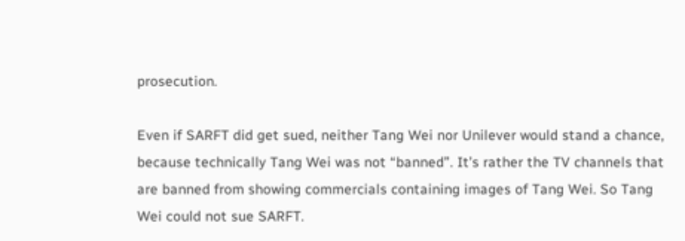prosecution.

Even if SARFT did get sued, neither Tang Wei nor Unilever would stand a chance, because technically Tang Wei was not “banned”. It’s rather the TV channels that are banned from showing commercials containing images of Tang Wei. So Tang Wei could not sue SARFT.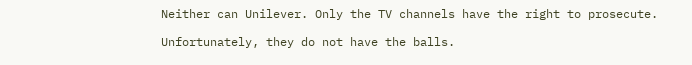Neither can Unilever. Only the TV channels have the right to prosecute.

Unfortunately, they do not have the balls.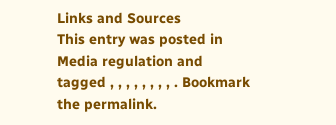Links and Sources
This entry was posted in Media regulation and tagged , , , , , , , , . Bookmark the permalink.